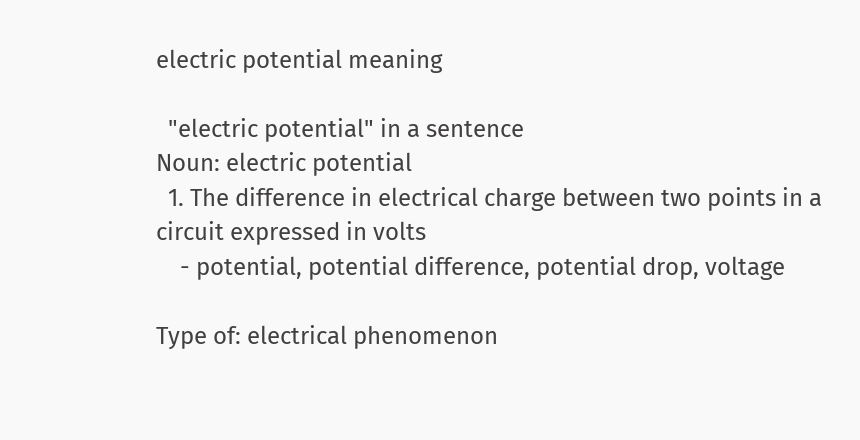electric potential meaning

  "electric potential" in a sentence
Noun: electric potential
  1. The difference in electrical charge between two points in a circuit expressed in volts
    - potential, potential difference, potential drop, voltage

Type of: electrical phenomenon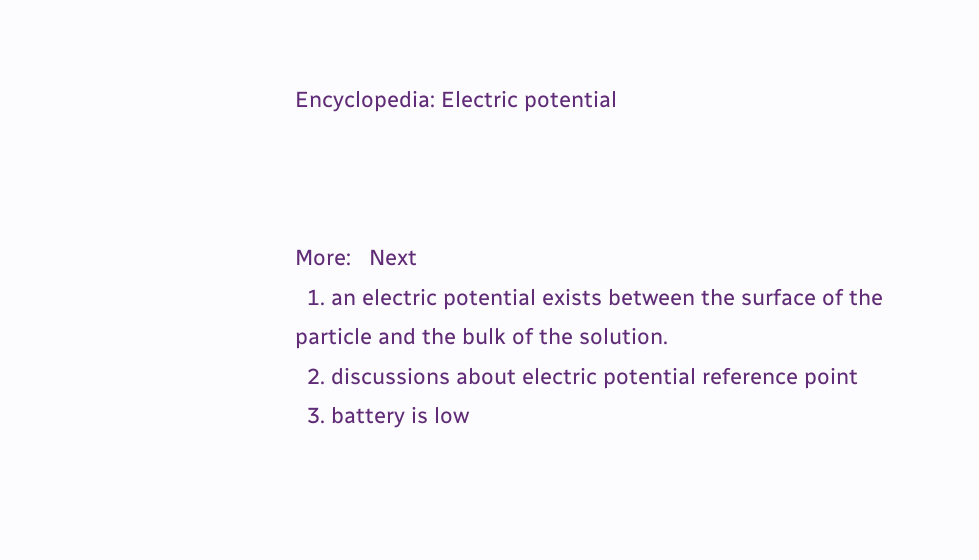Encyclopedia: Electric potential



More:   Next
  1. an electric potential exists between the surface of the particle and the bulk of the solution.
  2. discussions about electric potential reference point
  3. battery is low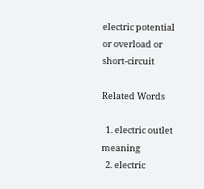electric potential or overload or short-circuit

Related Words

  1. electric outlet meaning
  2. electric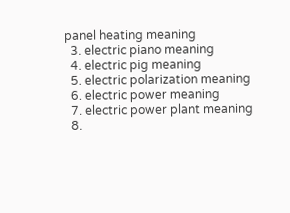panel heating meaning
  3. electric piano meaning
  4. electric pig meaning
  5. electric polarization meaning
  6. electric power meaning
  7. electric power plant meaning
  8.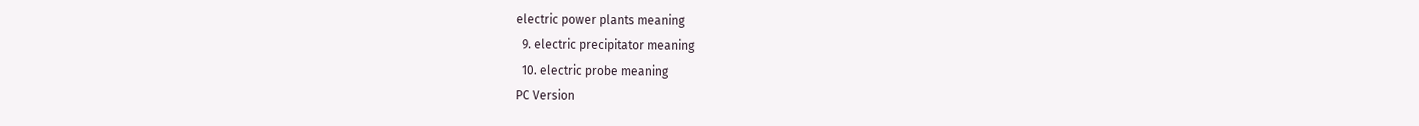electric power plants meaning
  9. electric precipitator meaning
  10. electric probe meaning
PC Version